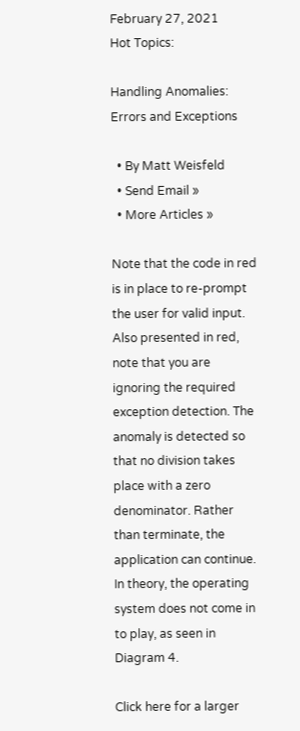February 27, 2021
Hot Topics:

Handling Anomalies: Errors and Exceptions

  • By Matt Weisfeld
  • Send Email »
  • More Articles »

Note that the code in red is in place to re-prompt the user for valid input. Also presented in red, note that you are ignoring the required exception detection. The anomaly is detected so that no division takes place with a zero denominator. Rather than terminate, the application can continue. In theory, the operating system does not come in to play, as seen in Diagram 4.

Click here for a larger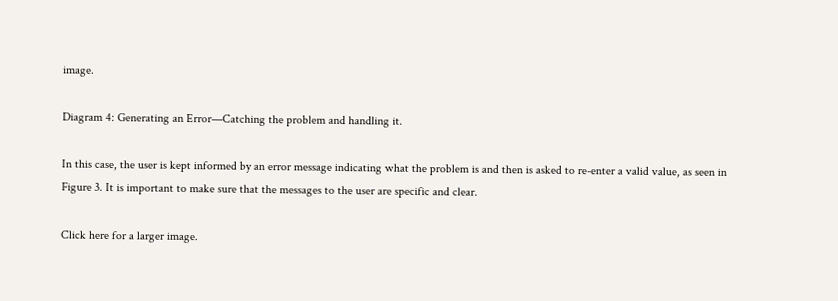image.

Diagram 4: Generating an Error—Catching the problem and handling it.

In this case, the user is kept informed by an error message indicating what the problem is and then is asked to re-enter a valid value, as seen in Figure 3. It is important to make sure that the messages to the user are specific and clear.

Click here for a larger image.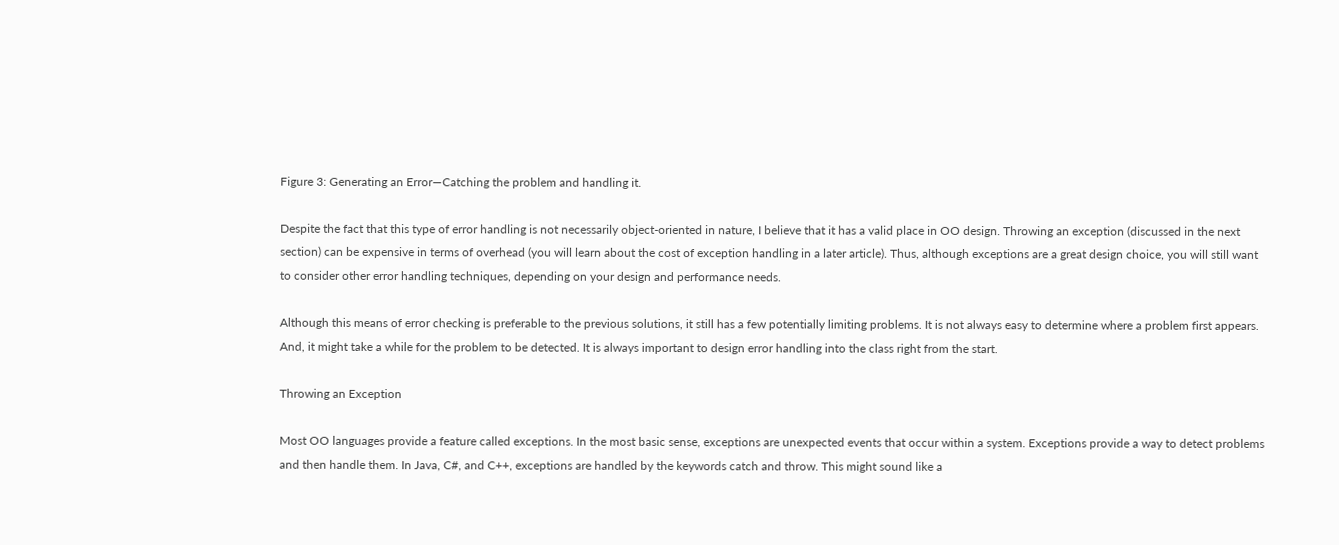Figure 3: Generating an Error—Catching the problem and handling it.

Despite the fact that this type of error handling is not necessarily object-oriented in nature, I believe that it has a valid place in OO design. Throwing an exception (discussed in the next section) can be expensive in terms of overhead (you will learn about the cost of exception handling in a later article). Thus, although exceptions are a great design choice, you will still want to consider other error handling techniques, depending on your design and performance needs.

Although this means of error checking is preferable to the previous solutions, it still has a few potentially limiting problems. It is not always easy to determine where a problem first appears. And, it might take a while for the problem to be detected. It is always important to design error handling into the class right from the start.

Throwing an Exception

Most OO languages provide a feature called exceptions. In the most basic sense, exceptions are unexpected events that occur within a system. Exceptions provide a way to detect problems and then handle them. In Java, C#, and C++, exceptions are handled by the keywords catch and throw. This might sound like a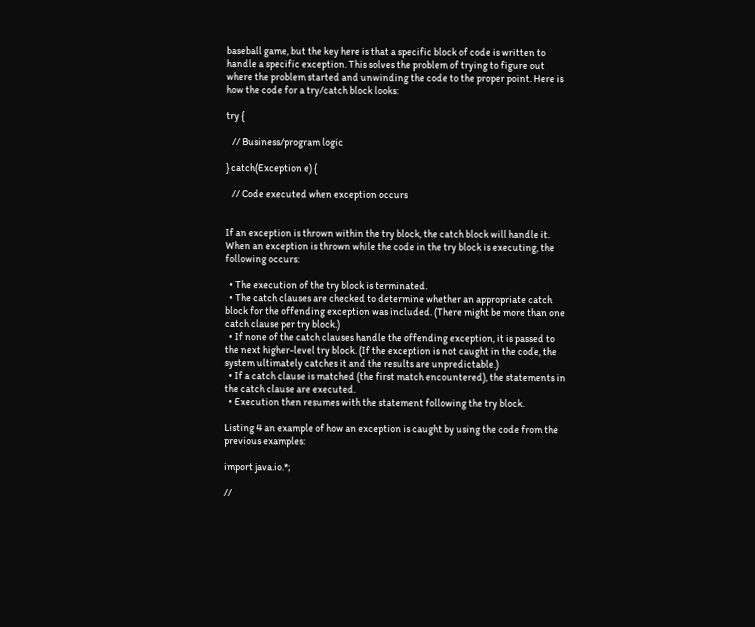baseball game, but the key here is that a specific block of code is written to handle a specific exception. This solves the problem of trying to figure out where the problem started and unwinding the code to the proper point. Here is how the code for a try/catch block looks:

try {

   // Business/program logic

} catch(Exception e) {

   // Code executed when exception occurs


If an exception is thrown within the try block, the catch block will handle it. When an exception is thrown while the code in the try block is executing, the following occurs:

  • The execution of the try block is terminated.
  • The catch clauses are checked to determine whether an appropriate catch block for the offending exception was included. (There might be more than one catch clause per try block.)
  • If none of the catch clauses handle the offending exception, it is passed to the next higher-level try block. (If the exception is not caught in the code, the system ultimately catches it and the results are unpredictable.)
  • If a catch clause is matched (the first match encountered), the statements in the catch clause are executed.
  • Execution then resumes with the statement following the try block.

Listing 4 an example of how an exception is caught by using the code from the previous examples:

import java.io.*;

//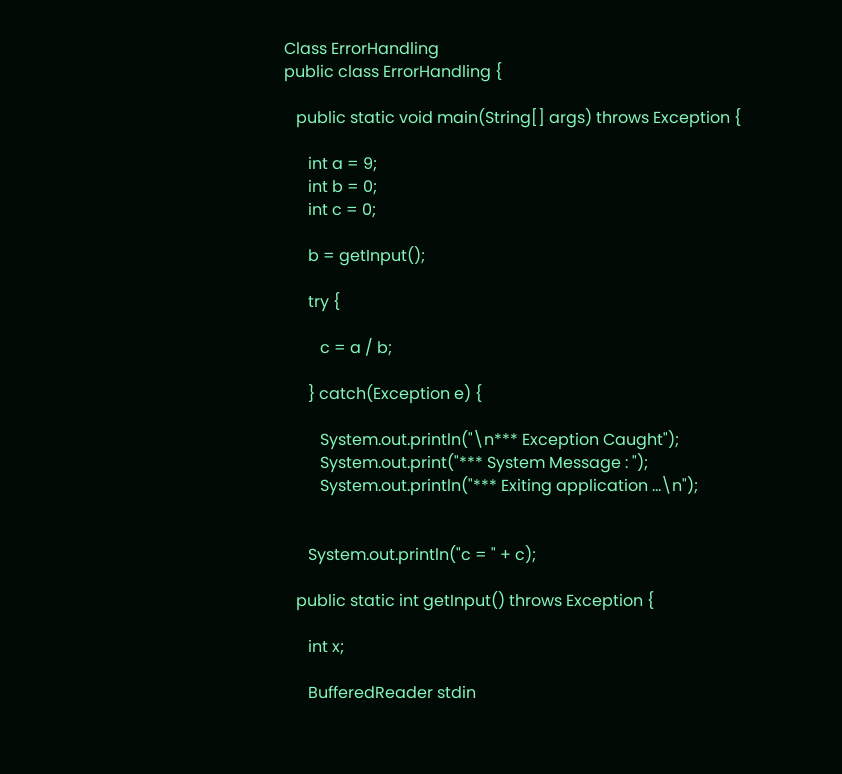Class ErrorHandling
public class ErrorHandling {

   public static void main(String[] args) throws Exception {

      int a = 9;
      int b = 0;
      int c = 0;

      b = getInput();

      try {

         c = a / b;

      } catch(Exception e) {

         System.out.println("\n*** Exception Caught");
         System.out.print("*** System Message : ");
         System.out.println("*** Exiting application ...\n");


      System.out.println("c = " + c);

   public static int getInput() throws Exception {

      int x;

      BufferedReader stdin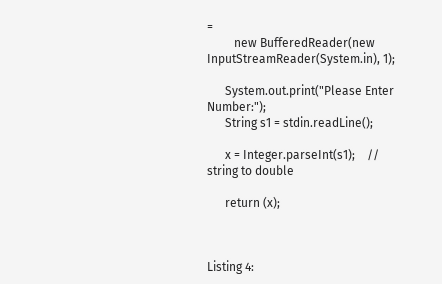=
         new BufferedReader(new InputStreamReader(System.in), 1);

      System.out.print("Please Enter Number:");
      String s1 = stdin.readLine();

      x = Integer.parseInt(s1);    // string to double

      return (x);



Listing 4: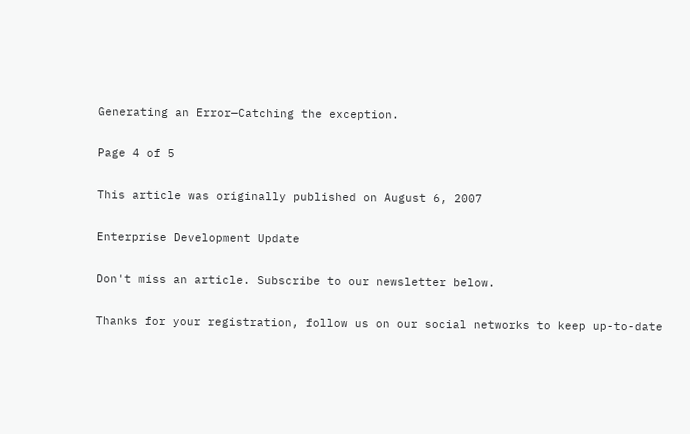Generating an Error—Catching the exception.

Page 4 of 5

This article was originally published on August 6, 2007

Enterprise Development Update

Don't miss an article. Subscribe to our newsletter below.

Thanks for your registration, follow us on our social networks to keep up-to-date